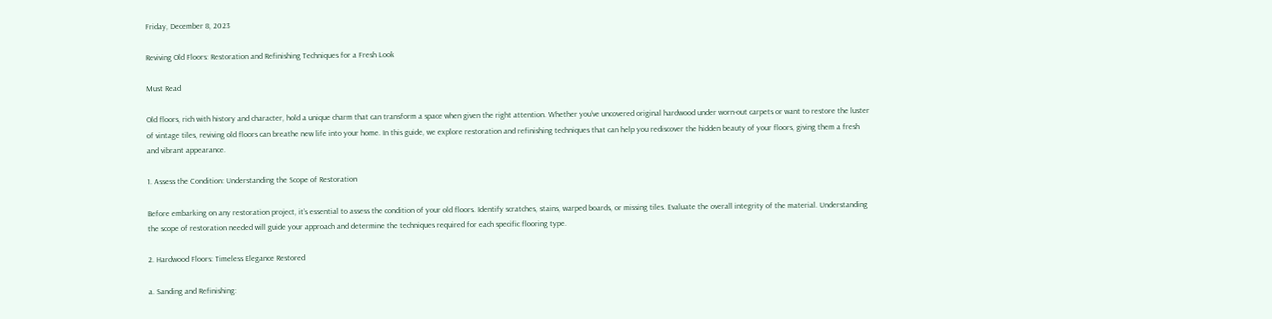Friday, December 8, 2023

Reviving Old Floors: Restoration and Refinishing Techniques for a Fresh Look

Must Read

Old floors, rich with history and character, hold a unique charm that can transform a space when given the right attention. Whether you’ve uncovered original hardwood under worn-out carpets or want to restore the luster of vintage tiles, reviving old floors can breathe new life into your home. In this guide, we explore restoration and refinishing techniques that can help you rediscover the hidden beauty of your floors, giving them a fresh and vibrant appearance.

1. Assess the Condition: Understanding the Scope of Restoration

Before embarking on any restoration project, it’s essential to assess the condition of your old floors. Identify scratches, stains, warped boards, or missing tiles. Evaluate the overall integrity of the material. Understanding the scope of restoration needed will guide your approach and determine the techniques required for each specific flooring type.

2. Hardwood Floors: Timeless Elegance Restored

a. Sanding and Refinishing: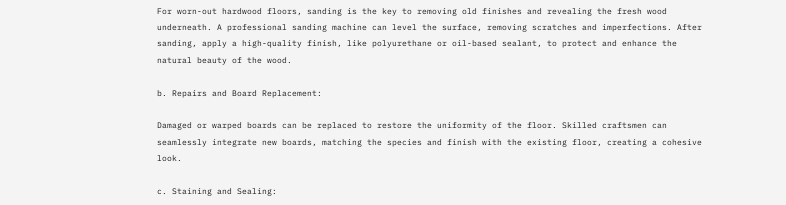For worn-out hardwood floors, sanding is the key to removing old finishes and revealing the fresh wood underneath. A professional sanding machine can level the surface, removing scratches and imperfections. After sanding, apply a high-quality finish, like polyurethane or oil-based sealant, to protect and enhance the natural beauty of the wood.

b. Repairs and Board Replacement:

Damaged or warped boards can be replaced to restore the uniformity of the floor. Skilled craftsmen can seamlessly integrate new boards, matching the species and finish with the existing floor, creating a cohesive look.

c. Staining and Sealing: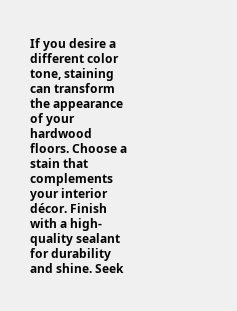If you desire a different color tone, staining can transform the appearance of your hardwood floors. Choose a stain that complements your interior décor. Finish with a high-quality sealant for durability and shine. Seek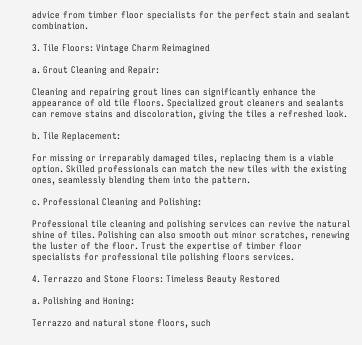advice from timber floor specialists for the perfect stain and sealant combination.

3. Tile Floors: Vintage Charm Reimagined

a. Grout Cleaning and Repair:

Cleaning and repairing grout lines can significantly enhance the appearance of old tile floors. Specialized grout cleaners and sealants can remove stains and discoloration, giving the tiles a refreshed look.

b. Tile Replacement:

For missing or irreparably damaged tiles, replacing them is a viable option. Skilled professionals can match the new tiles with the existing ones, seamlessly blending them into the pattern.

c. Professional Cleaning and Polishing:

Professional tile cleaning and polishing services can revive the natural shine of tiles. Polishing can also smooth out minor scratches, renewing the luster of the floor. Trust the expertise of timber floor specialists for professional tile polishing floors services.

4. Terrazzo and Stone Floors: Timeless Beauty Restored

a. Polishing and Honing:

Terrazzo and natural stone floors, such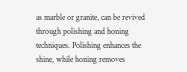as marble or granite, can be revived through polishing and honing techniques. Polishing enhances the shine, while honing removes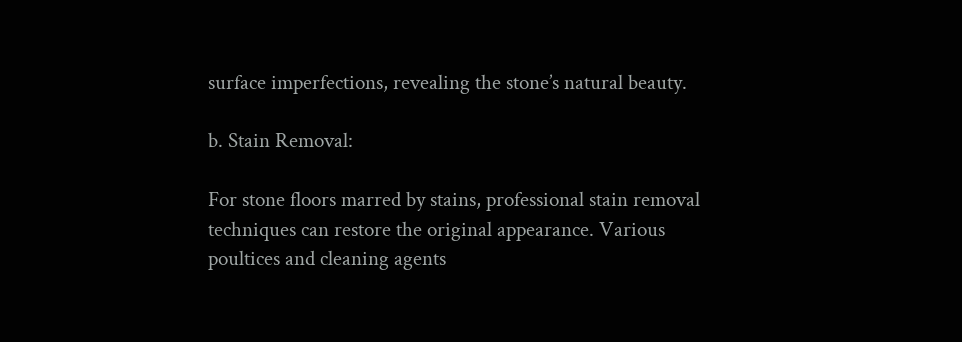surface imperfections, revealing the stone’s natural beauty.

b. Stain Removal:

For stone floors marred by stains, professional stain removal techniques can restore the original appearance. Various poultices and cleaning agents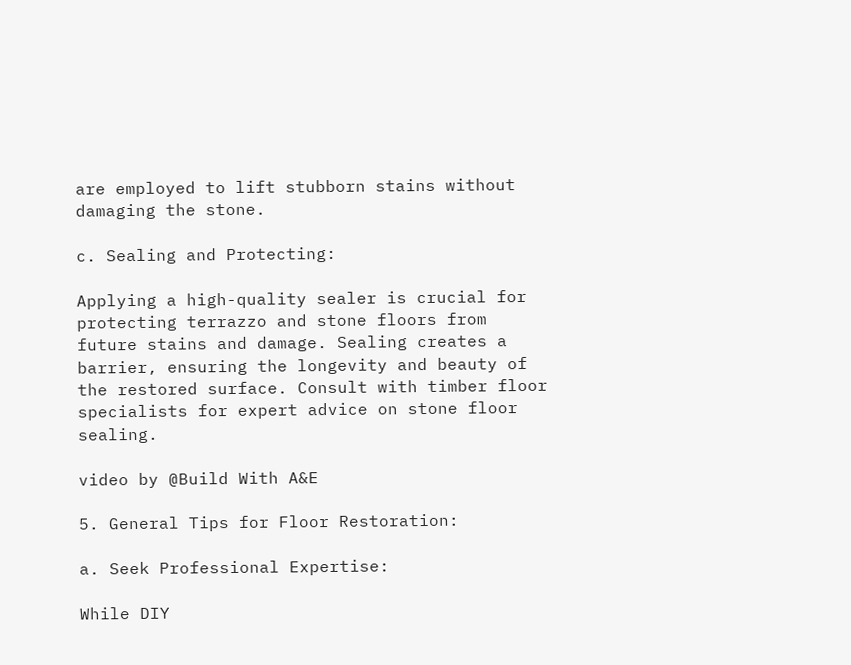are employed to lift stubborn stains without damaging the stone.

c. Sealing and Protecting:

Applying a high-quality sealer is crucial for protecting terrazzo and stone floors from future stains and damage. Sealing creates a barrier, ensuring the longevity and beauty of the restored surface. Consult with timber floor specialists for expert advice on stone floor sealing.

video by @Build With A&E

5. General Tips for Floor Restoration:

a. Seek Professional Expertise:

While DIY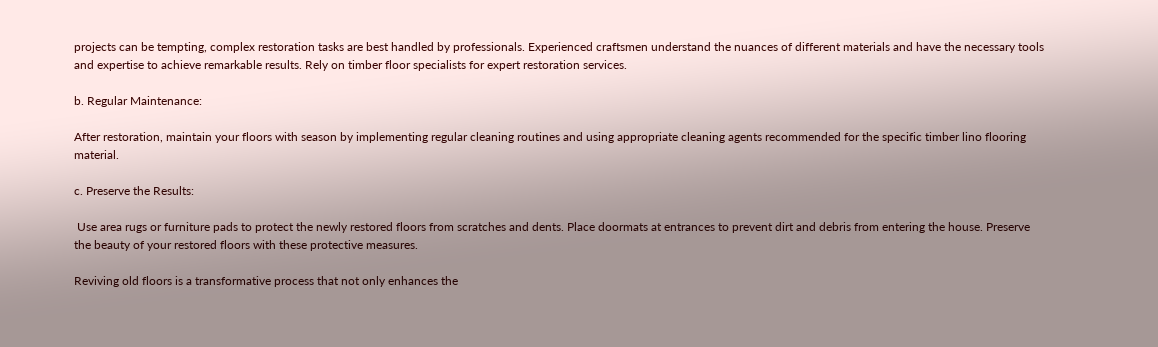projects can be tempting, complex restoration tasks are best handled by professionals. Experienced craftsmen understand the nuances of different materials and have the necessary tools and expertise to achieve remarkable results. Rely on timber floor specialists for expert restoration services.

b. Regular Maintenance:

After restoration, maintain your floors with season by implementing regular cleaning routines and using appropriate cleaning agents recommended for the specific timber lino flooring material.

c. Preserve the Results:

 Use area rugs or furniture pads to protect the newly restored floors from scratches and dents. Place doormats at entrances to prevent dirt and debris from entering the house. Preserve the beauty of your restored floors with these protective measures.

Reviving old floors is a transformative process that not only enhances the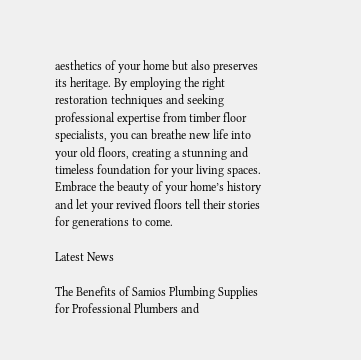aesthetics of your home but also preserves its heritage. By employing the right restoration techniques and seeking professional expertise from timber floor specialists, you can breathe new life into your old floors, creating a stunning and timeless foundation for your living spaces. Embrace the beauty of your home’s history and let your revived floors tell their stories for generations to come.

Latest News

The Benefits of Samios Plumbing Supplies for Professional Plumbers and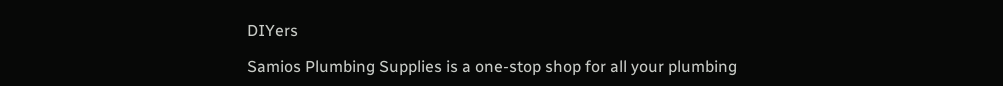DIYers

Samios Plumbing Supplies is a one-stop shop for all your plumbing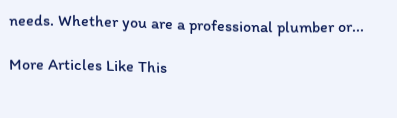needs. Whether you are a professional plumber or...

More Articles Like This